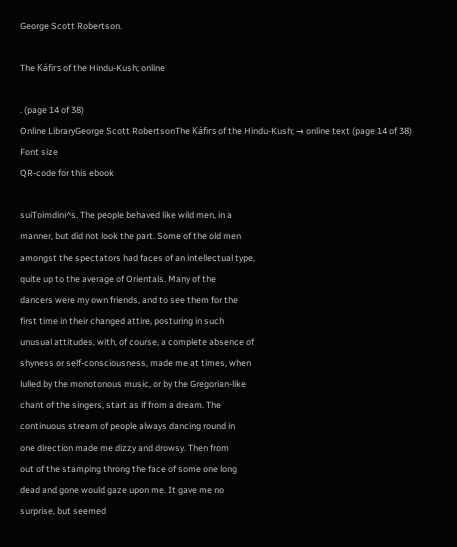George Scott Robertson.

The Káfirs of the Hindu-Kush; online

. (page 14 of 38)
Online LibraryGeorge Scott RobertsonThe Káfirs of the Hindu-Kush; → online text (page 14 of 38)
Font size
QR-code for this ebook

suiToimdini^s. The people behaved like wild men, in a
manner, but did not look the part. Some of the old men
amongst the spectators had faces of an intellectual type,
quite up to the average of Orientals. Many of the
dancers were my own friends, and to see them for the
first time in their changed attire, posturing in such
unusual attitudes, with, of course, a complete absence of
shyness or self-consciousness, made me at times, when
lulled by the monotonous music, or by the Gregorian-like
chant of the singers, start as if from a dream. The
continuous stream of people always dancing round in
one direction made me dizzy and drowsy. Then from
out of the stamping throng the face of some one long
dead and gone would gaze upon me. It gave me no
surprise, but seemed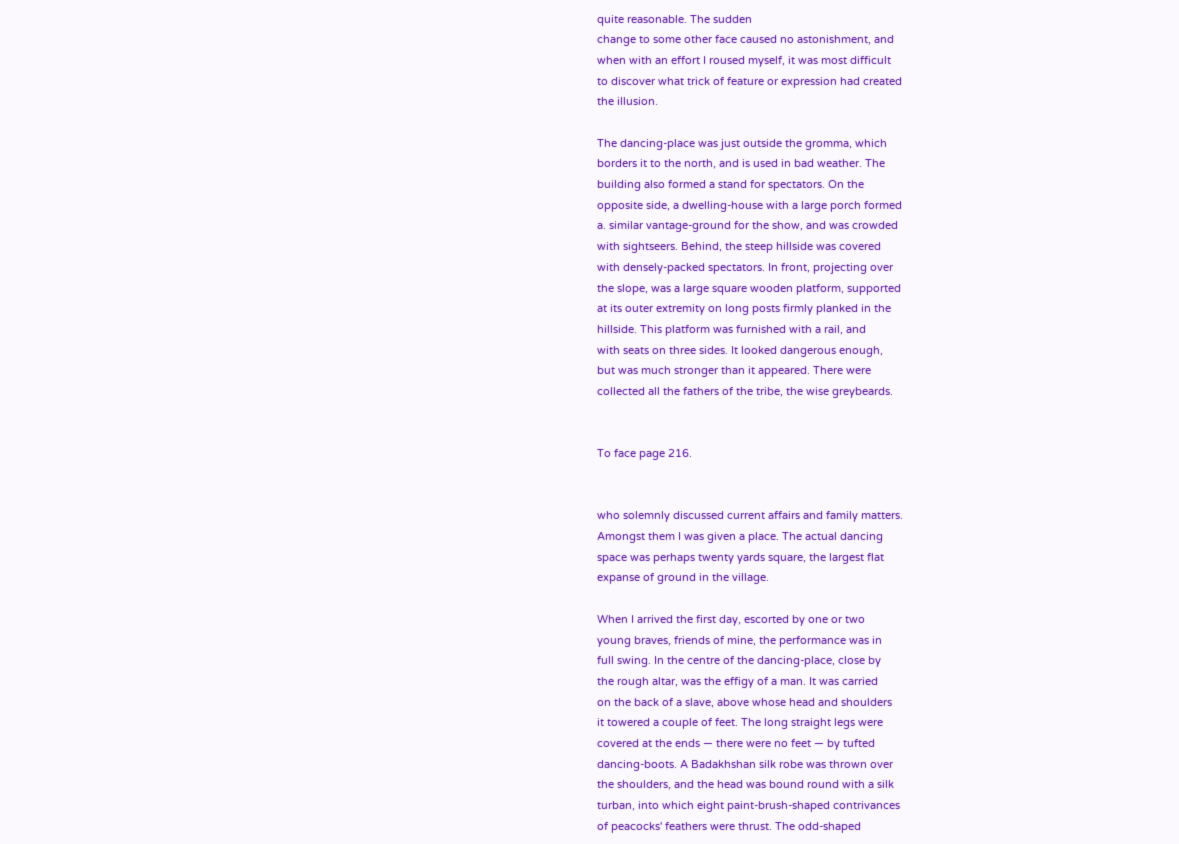quite reasonable. The sudden
change to some other face caused no astonishment, and
when with an effort I roused myself, it was most difficult
to discover what trick of feature or expression had created
the illusion.

The dancing-place was just outside the gromma, which
borders it to the north, and is used in bad weather. The
building also formed a stand for spectators. On the
opposite side, a dwelling-house with a large porch formed
a. similar vantage-ground for the show, and was crowded
with sightseers. Behind, the steep hillside was covered
with densely-packed spectators. In front, projecting over
the slope, was a large square wooden platform, supported
at its outer extremity on long posts firmly planked in the
hillside. This platform was furnished with a rail, and
with seats on three sides. It looked dangerous enough,
but was much stronger than it appeared. There were
collected all the fathers of the tribe, the wise greybeards.


To face page 216.


who solemnly discussed current affairs and family matters.
Amongst them I was given a place. The actual dancing
space was perhaps twenty yards square, the largest flat
expanse of ground in the village.

When I arrived the first day, escorted by one or two
young braves, friends of mine, the performance was in
full swing. In the centre of the dancing-place, close by
the rough altar, was the effigy of a man. It was carried
on the back of a slave, above whose head and shoulders
it towered a couple of feet. The long straight legs were
covered at the ends — there were no feet — by tufted
dancing-boots. A Badakhshan silk robe was thrown over
the shoulders, and the head was bound round with a silk
turban, into which eight paint-brush-shaped contrivances
of peacocks' feathers were thrust. The odd-shaped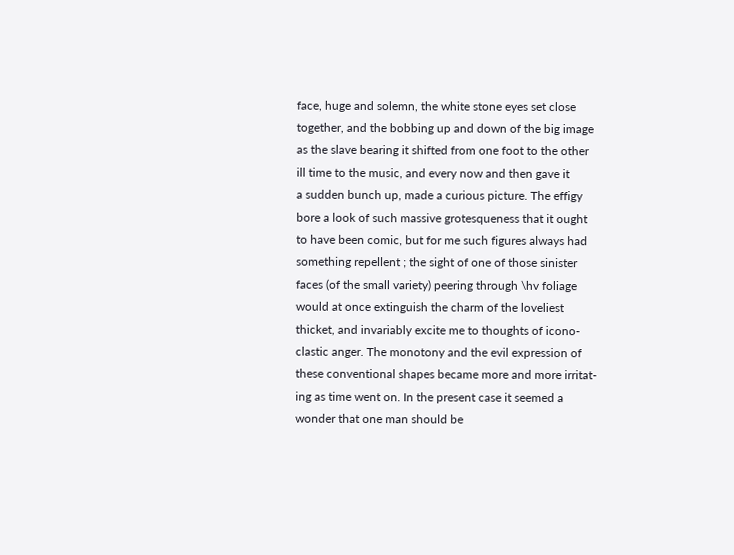face, huge and solemn, the white stone eyes set close
together, and the bobbing up and down of the big image
as the slave bearing it shifted from one foot to the other
ill time to the music, and every now and then gave it
a sudden bunch up, made a curious picture. The effigy
bore a look of such massive grotesqueness that it ought
to have been comic, but for me such figures always had
something repellent ; the sight of one of those sinister
faces (of the small variety) peering through \hv foliage
would at once extinguish the charm of the loveliest
thicket, and invariably excite me to thoughts of icono-
clastic anger. The monotony and the evil expression of
these conventional shapes became more and more irritat-
ing as time went on. In the present case it seemed a
wonder that one man should be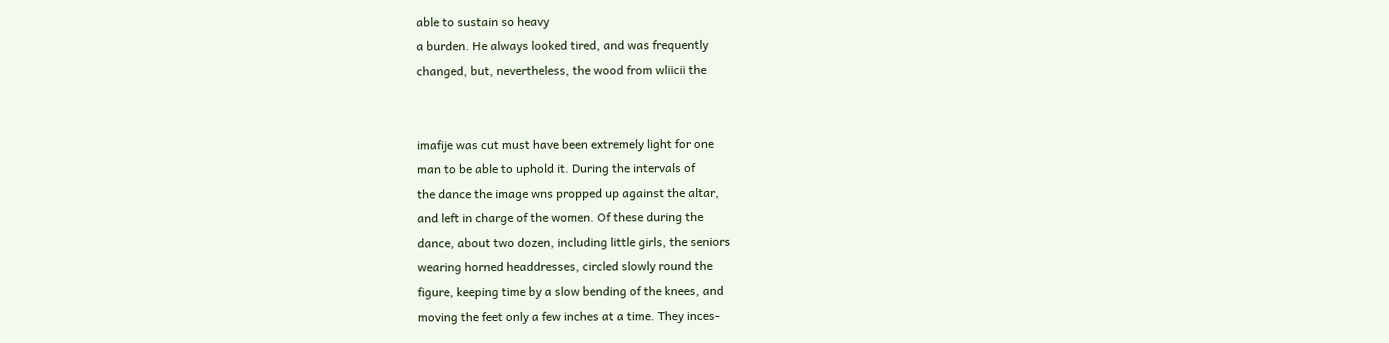able to sustain so heavy
a burden. He always looked tired, and was frequently
changed, but, nevertheless, the wood from wliicii the


imafije was cut must have been extremely light for one
man to be able to uphold it. During the intervals of
the dance the image wns propped up against the altar,
and left in charge of the women. Of these during the
dance, about two dozen, including little girls, the seniors
wearing horned headdresses, circled slowly round the
figure, keeping time by a slow bending of the knees, and
moving the feet only a few inches at a time. They inces-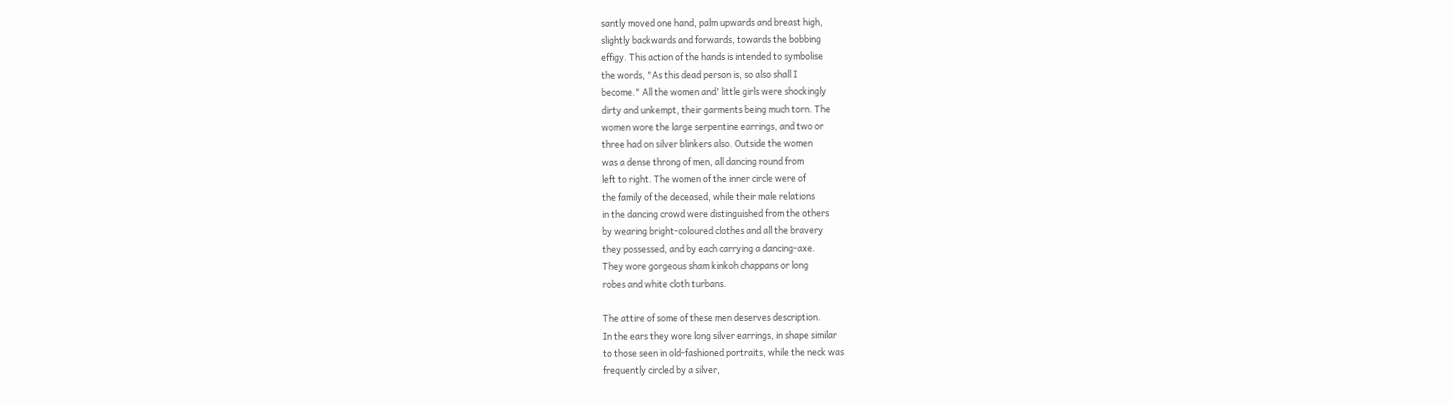santly moved one hand, palm upwards and breast high,
slightly backwards and forwards, towards the bobbing
effigy. This action of the hands is intended to symbolise
the words, "As this dead person is, so also shall I
become." All the women and' little girls were shockingly
dirty and unkempt, their garments being much torn. The
women wore the large serpentine earrings, and two or
three had on silver blinkers also. Outside the women
was a dense throng of men, all dancing round from
left to right. The women of the inner circle were of
the family of the deceased, while their male relations
in the dancing crowd were distinguished from the others
by wearing bright-coloured clothes and all the bravery
they possessed, and by each carrying a dancing-axe.
They wore gorgeous sham kinkoh chappans or long
robes and white cloth turbans.

The attire of some of these men deserves description.
In the ears they wore long silver earrings, in shape similar
to those seen in old-fashioned portraits, while the neck was
frequently circled by a silver,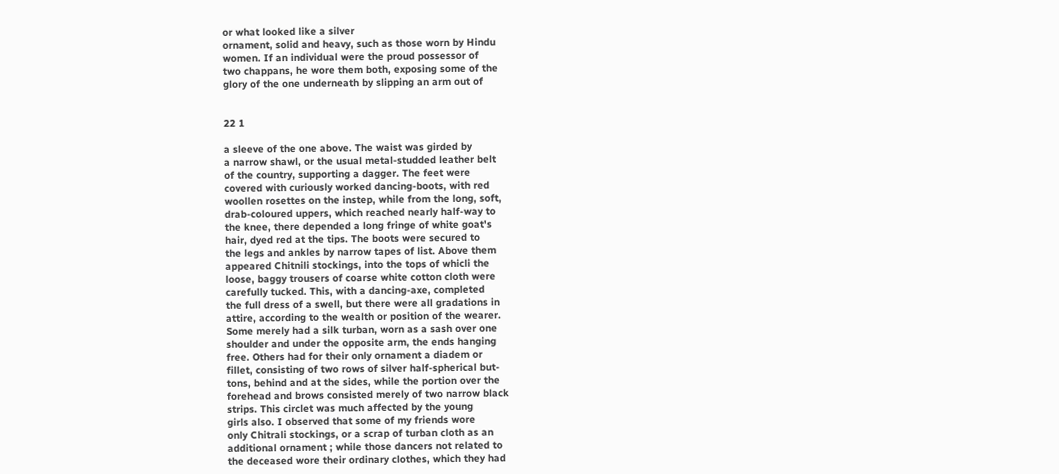or what looked like a silver
ornament, solid and heavy, such as those worn by Hindu
women. If an individual were the proud possessor of
two chappans, he wore them both, exposing some of the
glory of the one underneath by slipping an arm out of


22 1

a sleeve of the one above. The waist was girded by
a narrow shawl, or the usual metal-studded leather belt
of the country, supporting a dagger. The feet were
covered with curiously worked dancing-boots, with red
woollen rosettes on the instep, while from the long, soft,
drab-coloured uppers, which reached nearly half-way to
the knee, there depended a long fringe of white goat's
hair, dyed red at the tips. The boots were secured to
the legs and ankles by narrow tapes of list. Above them
appeared Chitnili stockings, into the tops of whicli the
loose, baggy trousers of coarse white cotton cloth were
carefully tucked. This, with a dancing-axe, completed
the full dress of a swell, but there were all gradations in
attire, according to the wealth or position of the wearer.
Some merely had a silk turban, worn as a sash over one
shoulder and under the opposite arm, the ends hanging
free. Others had for their only ornament a diadem or
fillet, consisting of two rows of silver half-spherical but-
tons, behind and at the sides, while the portion over the
forehead and brows consisted merely of two narrow black
strips. This circlet was much affected by the young
girls also. I observed that some of my friends wore
only Chitrali stockings, or a scrap of turban cloth as an
additional ornament ; while those dancers not related to
the deceased wore their ordinary clothes, which they had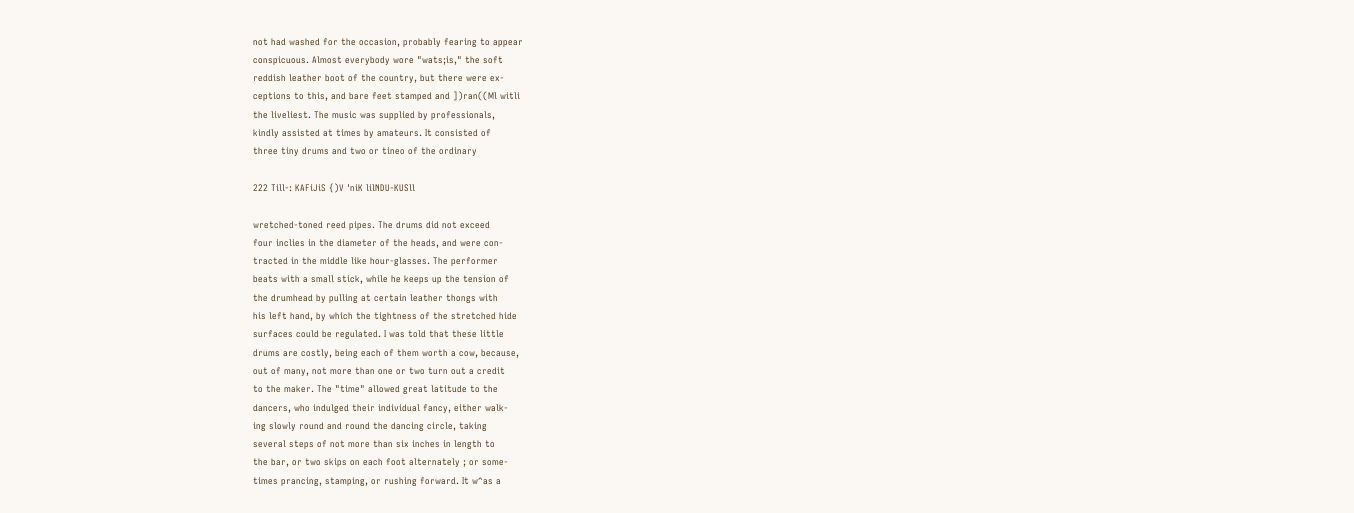not had washed for the occasion, probably fearing to appear
conspicuous. Almost everybody wore "wats;is," the soft
reddish leather boot of the country, but there were ex-
ceptions to this, and bare feet stamped and ])ran((Ml witli
the liveliest. The music was supplied by professionals,
kindly assisted at times by amateurs. It consisted of
three tiny drums and two or tineo of the ordinary

222 Till-: KAFiJiS {)V 'niK lilNDU-KUSll

wretched-toned reed pipes. The drums did not exceed
four inclies in the diameter of the heads, and were con-
tracted in the middle like hour-glasses. The performer
beats with a small stick, while he keeps up the tension of
the drumhead by pulling at certain leather thongs with
his left hand, by which the tightness of the stretched hide
surfaces could be regulated. I was told that these little
drums are costly, being each of them worth a cow, because,
out of many, not more than one or two turn out a credit
to the maker. The "time" allowed great latitude to the
dancers, who indulged their individual fancy, either walk-
ing slowly round and round the dancing circle, taking
several steps of not more than six inches in length to
the bar, or two skips on each foot alternately ; or some-
times prancing, stamping, or rushing forward. It w^as a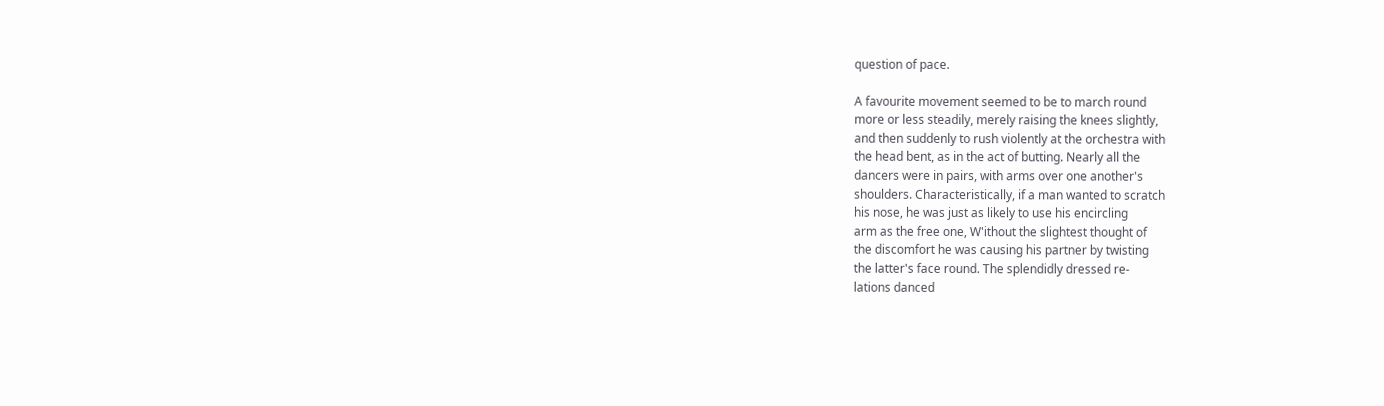question of pace.

A favourite movement seemed to be to march round
more or less steadily, merely raising the knees slightly,
and then suddenly to rush violently at the orchestra with
the head bent, as in the act of butting. Nearly all the
dancers were in pairs, with arms over one another's
shoulders. Characteristically, if a man wanted to scratch
his nose, he was just as likely to use his encircling
arm as the free one, W'ithout the slightest thought of
the discomfort he was causing his partner by twisting
the latter's face round. The splendidly dressed re-
lations danced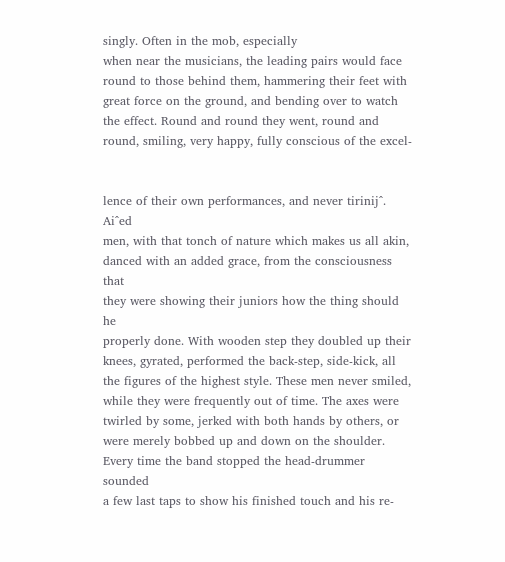singly. Often in the mob, especially
when near the musicians, the leading pairs would face
round to those behind them, hammering their feet with
great force on the ground, and bending over to watch
the effect. Round and round they went, round and
round, smiling, very happy, fully conscious of the excel-


lence of their own performances, and never tirinij^. Ai^ed
men, with that tonch of nature which makes us all akin,
danced with an added grace, from the consciousness that
they were showing their juniors how the thing should he
properly done. With wooden step they doubled up their
knees, gyrated, performed the back-step, side-kick, all
the figures of the highest style. These men never smiled,
while they were frequently out of time. The axes were
twirled by some, jerked with both hands by others, or
were merely bobbed up and down on the shoulder.
Every time the band stopped the head-drummer sounded
a few last taps to show his finished touch and his re-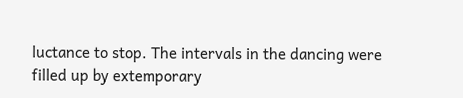luctance to stop. The intervals in the dancing were
filled up by extemporary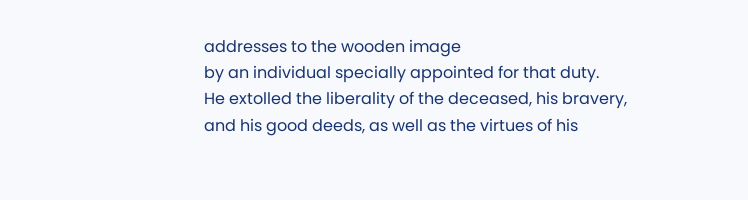addresses to the wooden image
by an individual specially appointed for that duty.
He extolled the liberality of the deceased, his bravery,
and his good deeds, as well as the virtues of his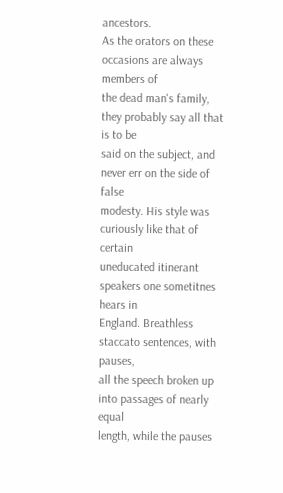ancestors.
As the orators on these occasions are always members of
the dead man's family, they probably say all that is to be
said on the subject, and never err on the side of false
modesty. His style was curiously like that of certain
uneducated itinerant speakers one sometitnes hears in
England. Breathless staccato sentences, with pauses,
all the speech broken up into passages of nearly equal
length, while the pauses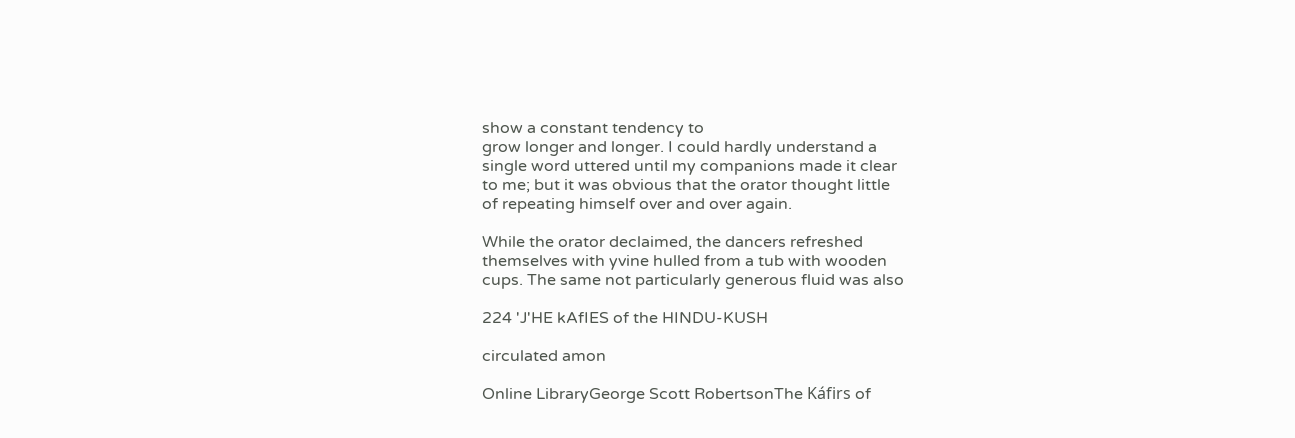show a constant tendency to
grow longer and longer. I could hardly understand a
single word uttered until my companions made it clear
to me; but it was obvious that the orator thought little
of repeating himself over and over again.

While the orator declaimed, the dancers refreshed
themselves with yvine hulled from a tub with wooden
cups. The same not particularly generous fluid was also

224 'J'HE kAfIES of the HINDU-KUSH

circulated amon

Online LibraryGeorge Scott RobertsonThe Káfirs of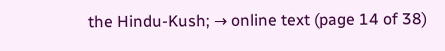the Hindu-Kush; → online text (page 14 of 38)